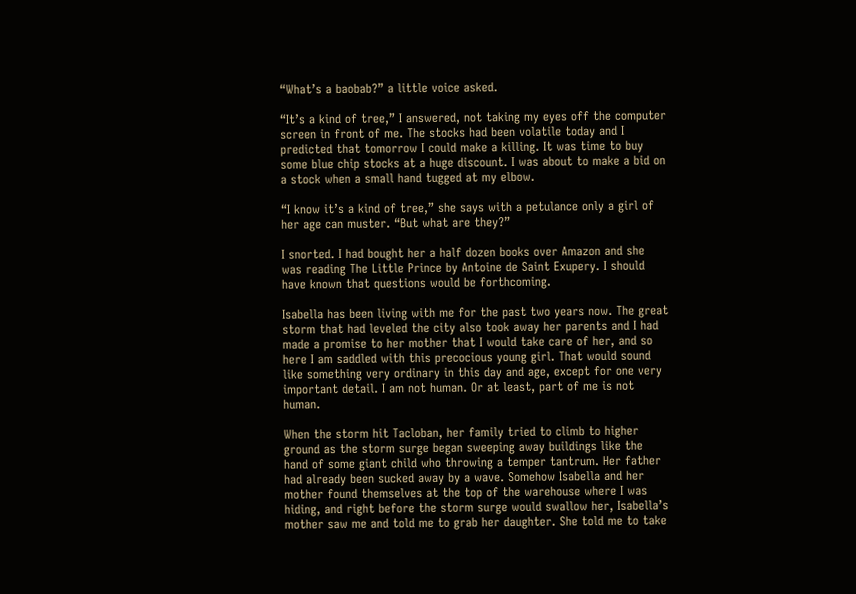“What’s a baobab?” a little voice asked.

“It’s a kind of tree,” I answered, not taking my eyes off the computer screen in front of me. The stocks had been volatile today and I predicted that tomorrow I could make a killing. It was time to buy some blue chip stocks at a huge discount. I was about to make a bid on a stock when a small hand tugged at my elbow.

“I know it’s a kind of tree,” she says with a petulance only a girl of her age can muster. “But what are they?”

I snorted. I had bought her a half dozen books over Amazon and she was reading The Little Prince by Antoine de Saint Exupery. I should have known that questions would be forthcoming.

Isabella has been living with me for the past two years now. The great storm that had leveled the city also took away her parents and I had made a promise to her mother that I would take care of her, and so here I am saddled with this precocious young girl. That would sound like something very ordinary in this day and age, except for one very important detail. I am not human. Or at least, part of me is not human.

When the storm hit Tacloban, her family tried to climb to higher ground as the storm surge began sweeping away buildings like the hand of some giant child who throwing a temper tantrum. Her father had already been sucked away by a wave. Somehow Isabella and her mother found themselves at the top of the warehouse where I was hiding, and right before the storm surge would swallow her, Isabella’s mother saw me and told me to grab her daughter. She told me to take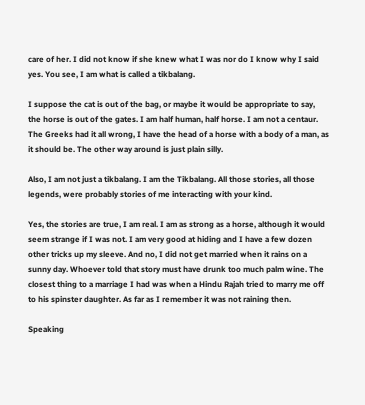care of her. I did not know if she knew what I was nor do I know why I said yes. You see, I am what is called a tikbalang.

I suppose the cat is out of the bag, or maybe it would be appropriate to say, the horse is out of the gates. I am half human, half horse. I am not a centaur. The Greeks had it all wrong, I have the head of a horse with a body of a man, as it should be. The other way around is just plain silly.

Also, I am not just a tikbalang. I am the Tikbalang. All those stories, all those legends, were probably stories of me interacting with your kind.

Yes, the stories are true, I am real. I am as strong as a horse, although it would seem strange if I was not. I am very good at hiding and I have a few dozen other tricks up my sleeve. And no, I did not get married when it rains on a sunny day. Whoever told that story must have drunk too much palm wine. The closest thing to a marriage I had was when a Hindu Rajah tried to marry me off to his spinster daughter. As far as I remember it was not raining then.

Speaking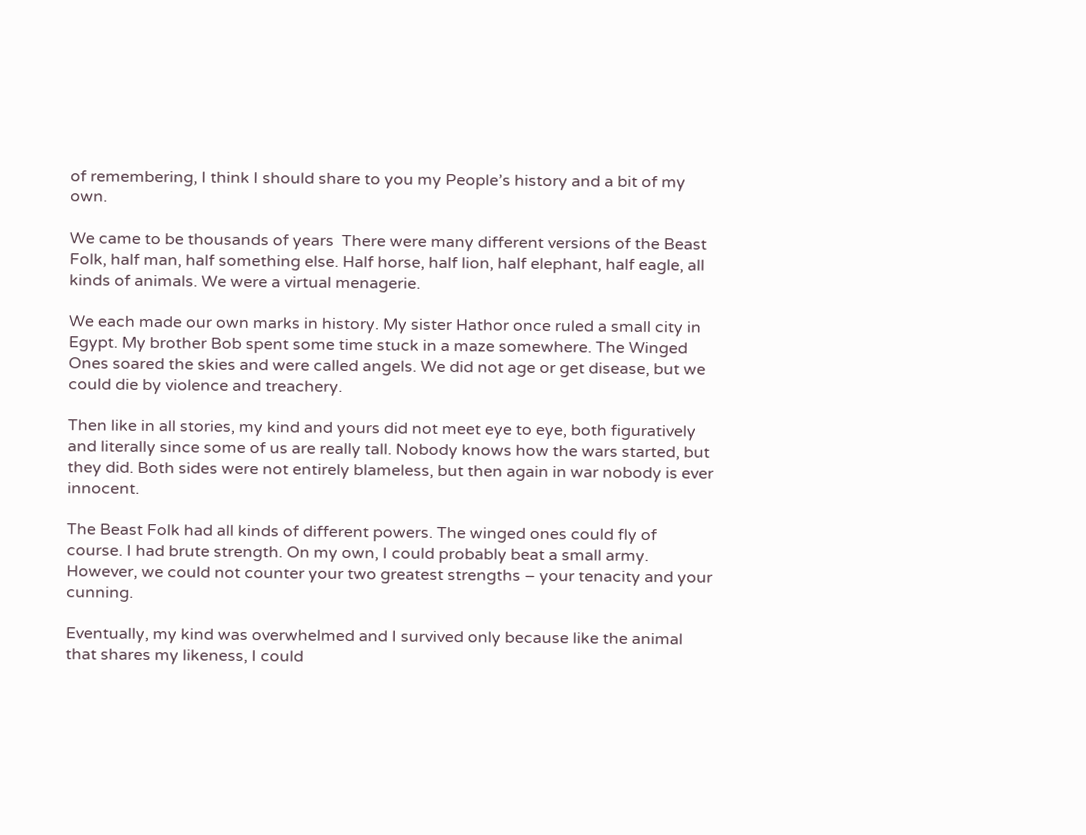of remembering, I think I should share to you my People’s history and a bit of my own.

We came to be thousands of years  There were many different versions of the Beast Folk, half man, half something else. Half horse, half lion, half elephant, half eagle, all kinds of animals. We were a virtual menagerie.

We each made our own marks in history. My sister Hathor once ruled a small city in Egypt. My brother Bob spent some time stuck in a maze somewhere. The Winged Ones soared the skies and were called angels. We did not age or get disease, but we could die by violence and treachery.

Then like in all stories, my kind and yours did not meet eye to eye, both figuratively and literally since some of us are really tall. Nobody knows how the wars started, but they did. Both sides were not entirely blameless, but then again in war nobody is ever innocent.

The Beast Folk had all kinds of different powers. The winged ones could fly of course. I had brute strength. On my own, I could probably beat a small army. However, we could not counter your two greatest strengths – your tenacity and your cunning.

Eventually, my kind was overwhelmed and I survived only because like the animal that shares my likeness, I could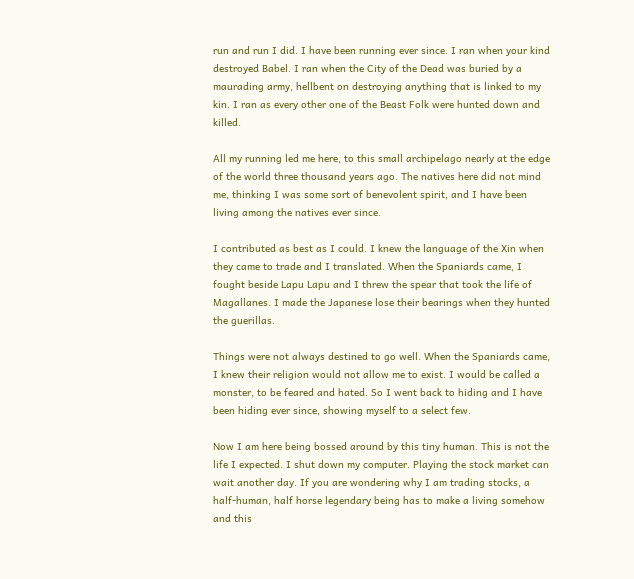run and run I did. I have been running ever since. I ran when your kind destroyed Babel. I ran when the City of the Dead was buried by a maurading army, hellbent on destroying anything that is linked to my kin. I ran as every other one of the Beast Folk were hunted down and killed.

All my running led me here, to this small archipelago nearly at the edge of the world three thousand years ago. The natives here did not mind me, thinking I was some sort of benevolent spirit, and I have been living among the natives ever since.

I contributed as best as I could. I knew the language of the Xin when they came to trade and I translated. When the Spaniards came, I fought beside Lapu Lapu and I threw the spear that took the life of Magallanes. I made the Japanese lose their bearings when they hunted the guerillas.

Things were not always destined to go well. When the Spaniards came, I knew their religion would not allow me to exist. I would be called a monster, to be feared and hated. So I went back to hiding and I have been hiding ever since, showing myself to a select few.

Now I am here being bossed around by this tiny human. This is not the life I expected. I shut down my computer. Playing the stock market can wait another day. If you are wondering why I am trading stocks, a half-human, half horse legendary being has to make a living somehow and this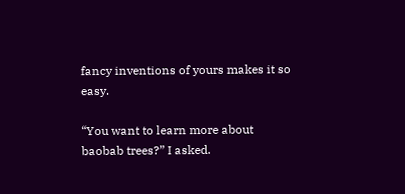fancy inventions of yours makes it so easy.

“You want to learn more about baobab trees?” I asked.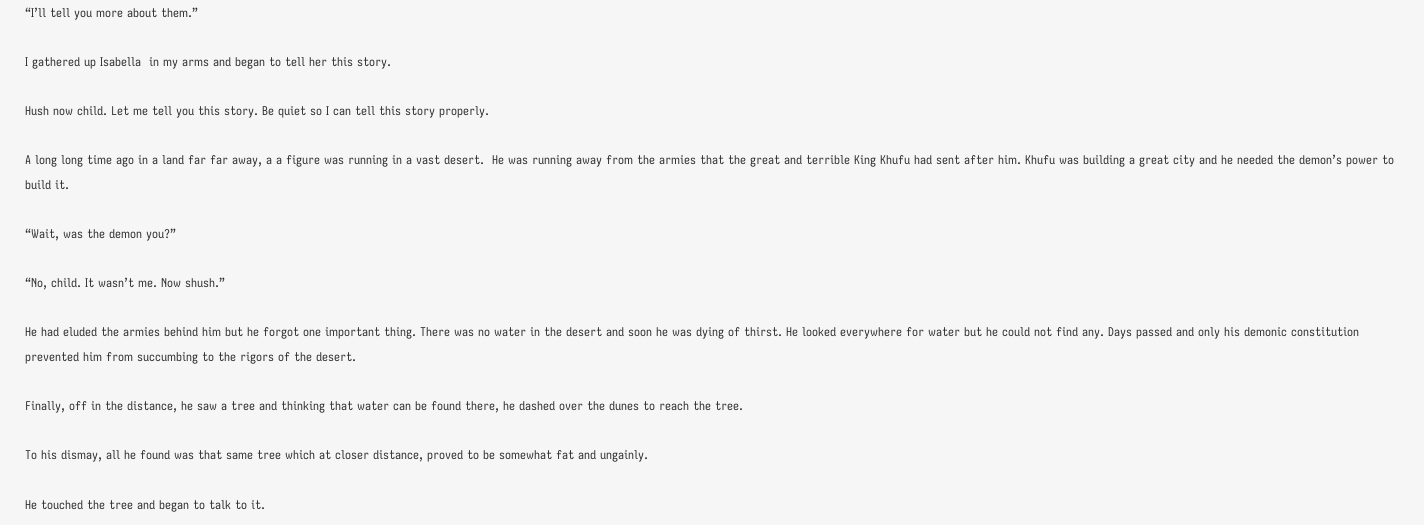“I’ll tell you more about them.”

I gathered up Isabella  in my arms and began to tell her this story.

Hush now child. Let me tell you this story. Be quiet so I can tell this story properly.

A long long time ago in a land far far away, a a figure was running in a vast desert.  He was running away from the armies that the great and terrible King Khufu had sent after him. Khufu was building a great city and he needed the demon’s power to build it.

“Wait, was the demon you?”

“No, child. It wasn’t me. Now shush.”

He had eluded the armies behind him but he forgot one important thing. There was no water in the desert and soon he was dying of thirst. He looked everywhere for water but he could not find any. Days passed and only his demonic constitution prevented him from succumbing to the rigors of the desert.

Finally, off in the distance, he saw a tree and thinking that water can be found there, he dashed over the dunes to reach the tree.

To his dismay, all he found was that same tree which at closer distance, proved to be somewhat fat and ungainly.

He touched the tree and began to talk to it.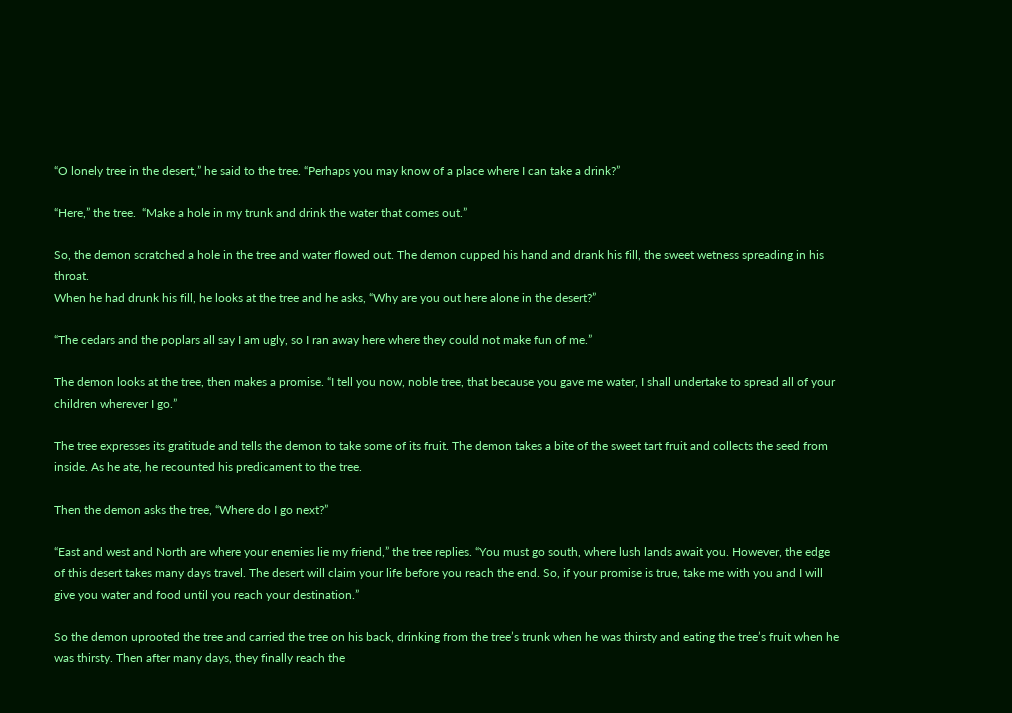“O lonely tree in the desert,” he said to the tree. “Perhaps you may know of a place where I can take a drink?”

“Here,” the tree.  “Make a hole in my trunk and drink the water that comes out.”

So, the demon scratched a hole in the tree and water flowed out. The demon cupped his hand and drank his fill, the sweet wetness spreading in his throat.
When he had drunk his fill, he looks at the tree and he asks, “Why are you out here alone in the desert?”

“The cedars and the poplars all say I am ugly, so I ran away here where they could not make fun of me.”

The demon looks at the tree, then makes a promise. “I tell you now, noble tree, that because you gave me water, I shall undertake to spread all of your children wherever I go.”

The tree expresses its gratitude and tells the demon to take some of its fruit. The demon takes a bite of the sweet tart fruit and collects the seed from inside. As he ate, he recounted his predicament to the tree.

Then the demon asks the tree, “Where do I go next?”

“East and west and North are where your enemies lie my friend,” the tree replies. “You must go south, where lush lands await you. However, the edge of this desert takes many days travel. The desert will claim your life before you reach the end. So, if your promise is true, take me with you and I will give you water and food until you reach your destination.”

So the demon uprooted the tree and carried the tree on his back, drinking from the tree’s trunk when he was thirsty and eating the tree’s fruit when he was thirsty. Then after many days, they finally reach the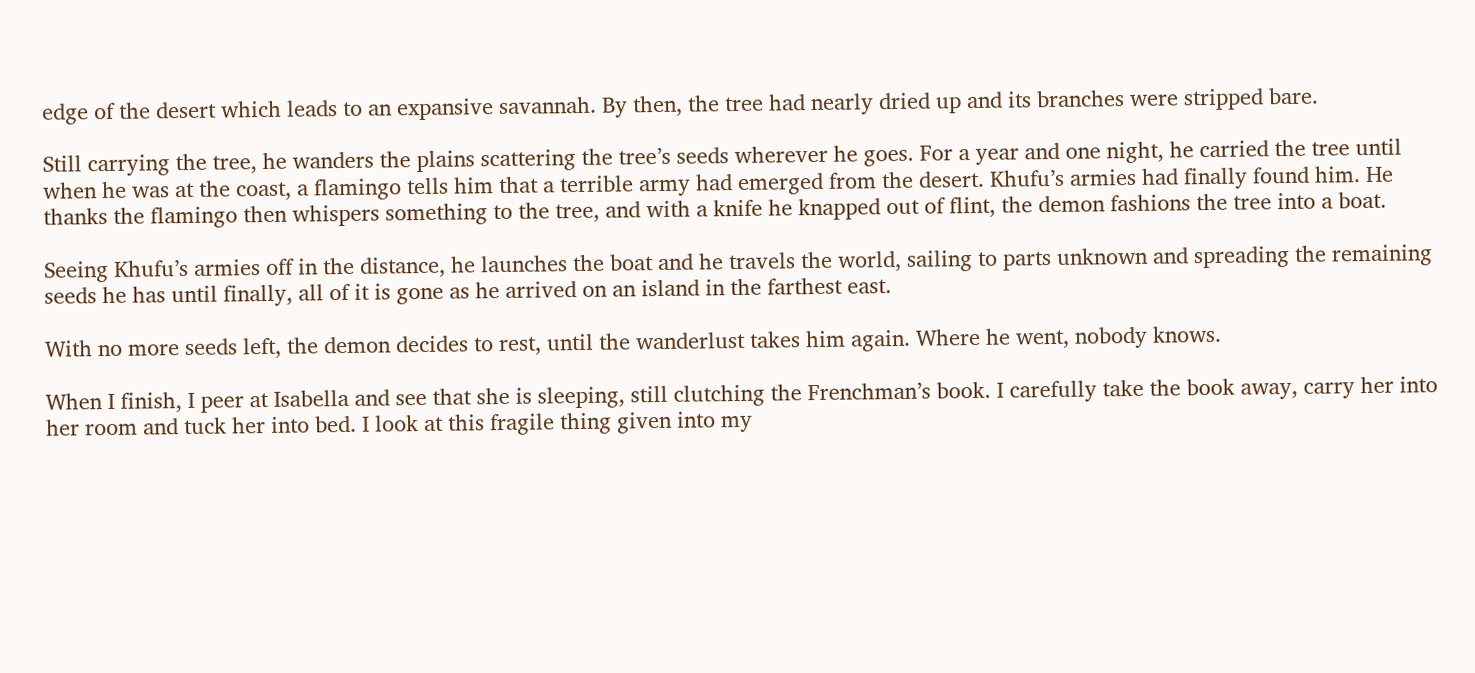edge of the desert which leads to an expansive savannah. By then, the tree had nearly dried up and its branches were stripped bare.

Still carrying the tree, he wanders the plains scattering the tree’s seeds wherever he goes. For a year and one night, he carried the tree until when he was at the coast, a flamingo tells him that a terrible army had emerged from the desert. Khufu’s armies had finally found him. He thanks the flamingo then whispers something to the tree, and with a knife he knapped out of flint, the demon fashions the tree into a boat.

Seeing Khufu’s armies off in the distance, he launches the boat and he travels the world, sailing to parts unknown and spreading the remaining seeds he has until finally, all of it is gone as he arrived on an island in the farthest east.

With no more seeds left, the demon decides to rest, until the wanderlust takes him again. Where he went, nobody knows.

When I finish, I peer at Isabella and see that she is sleeping, still clutching the Frenchman’s book. I carefully take the book away, carry her into her room and tuck her into bed. I look at this fragile thing given into my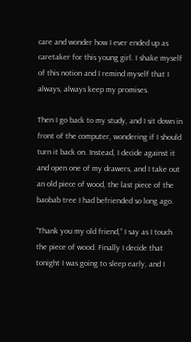care and wonder how I ever ended up as caretaker for this young girl. I shake myself of this notion and I remind myself that I always, always keep my promises.

Then I go back to my study, and I sit down in front of the computer, wondering if I should turn it back on. Instead, I decide against it and open one of my drawers, and I take out an old piece of wood, the last piece of the baobab tree I had befriended so long ago.

“Thank you my old friend,” I say as I touch the piece of wood. Finally I decide that tonight I was going to sleep early, and I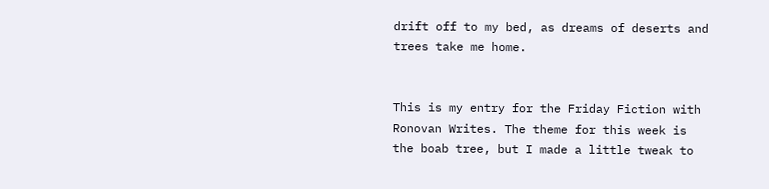drift off to my bed, as dreams of deserts and trees take me home.


This is my entry for the Friday Fiction with Ronovan Writes. The theme for this week is the boab tree, but I made a little tweak to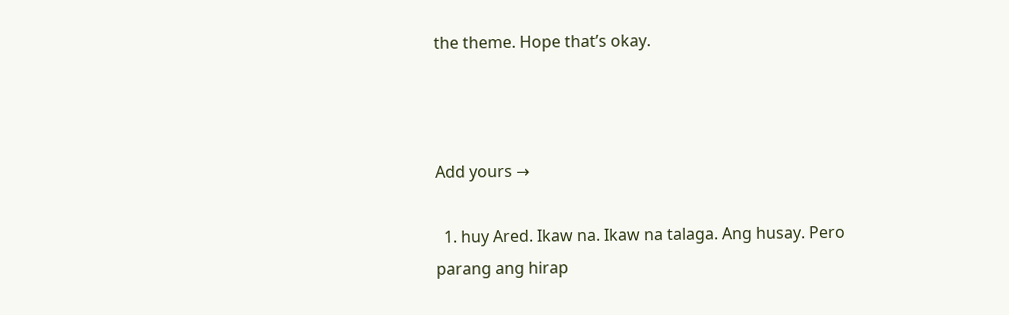the theme. Hope that’s okay.



Add yours →

  1. huy Ared. Ikaw na. Ikaw na talaga. Ang husay. Pero parang ang hirap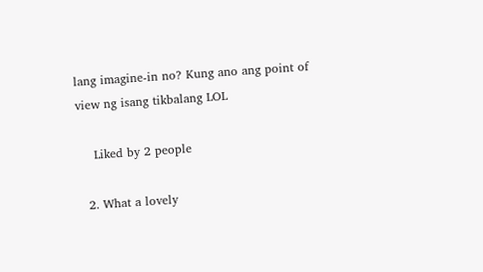lang imagine-in no? Kung ano ang point of view ng isang tikbalang LOL

    Liked by 2 people

  2. What a lovely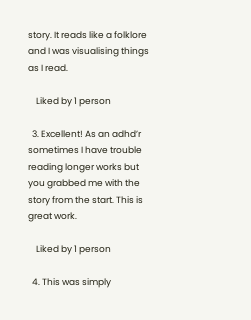story. It reads like a folklore and I was visualising things as I read.

    Liked by 1 person

  3. Excellent! As an adhd’r sometimes I have trouble reading longer works but you grabbed me with the story from the start. This is great work.

    Liked by 1 person

  4. This was simply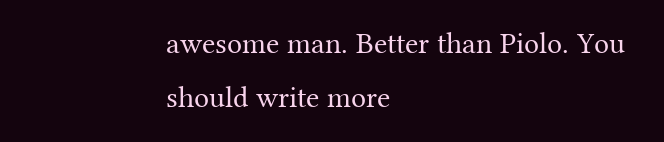awesome man. Better than Piolo. You should write more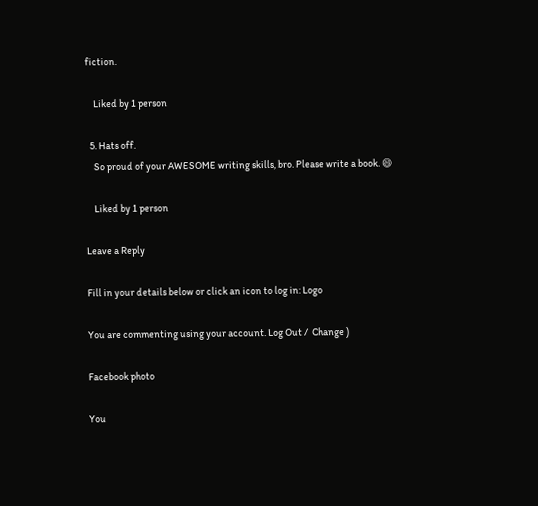fiction.

    Liked by 1 person

  5. Hats off.
    So proud of your AWESOME writing skills, bro. Please write a book. 😄

    Liked by 1 person

Leave a Reply

Fill in your details below or click an icon to log in: Logo

You are commenting using your account. Log Out /  Change )

Facebook photo

You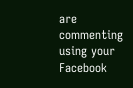are commenting using your Facebook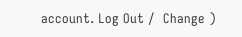account. Log Out /  Change )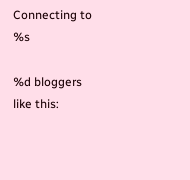Connecting to %s

%d bloggers like this: